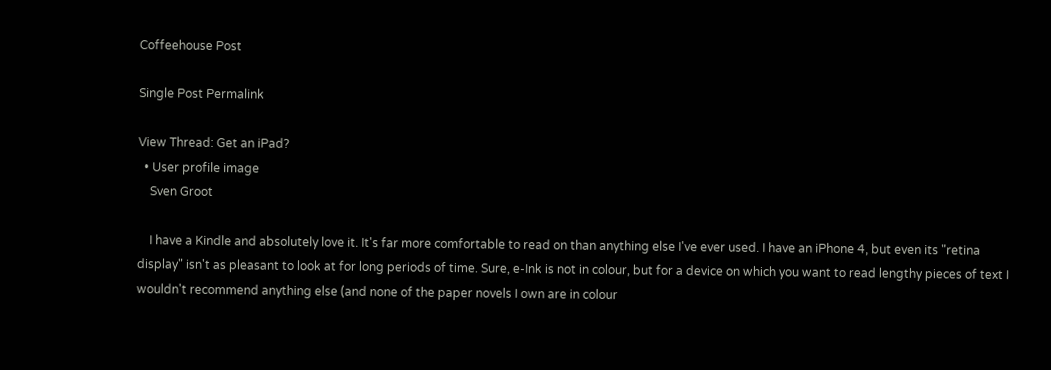Coffeehouse Post

Single Post Permalink

View Thread: Get an iPad?
  • User profile image
    Sven Groot

    I have a Kindle and absolutely love it. It's far more comfortable to read on than anything else I've ever used. I have an iPhone 4, but even its "retina display" isn't as pleasant to look at for long periods of time. Sure, e-Ink is not in colour, but for a device on which you want to read lengthy pieces of text I wouldn't recommend anything else (and none of the paper novels I own are in colour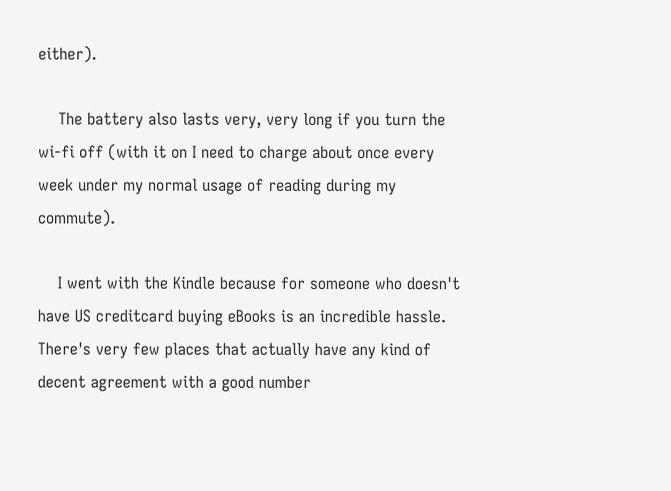either).

    The battery also lasts very, very long if you turn the wi-fi off (with it on I need to charge about once every week under my normal usage of reading during my commute).

    I went with the Kindle because for someone who doesn't have US creditcard buying eBooks is an incredible hassle. There's very few places that actually have any kind of decent agreement with a good number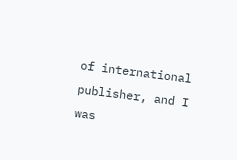of international publisher, and I was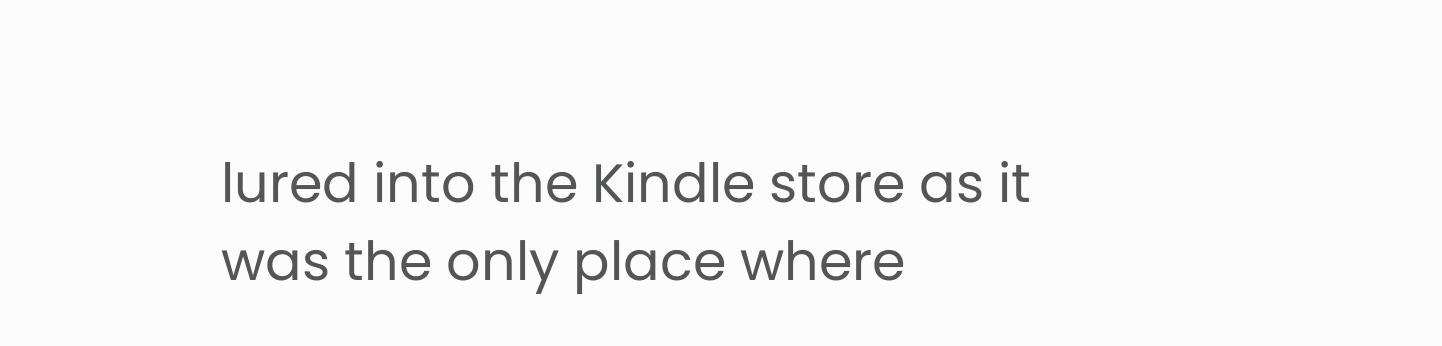lured into the Kindle store as it was the only place where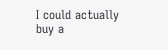I could actually buy a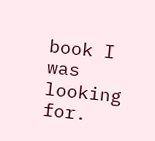book I was looking for.